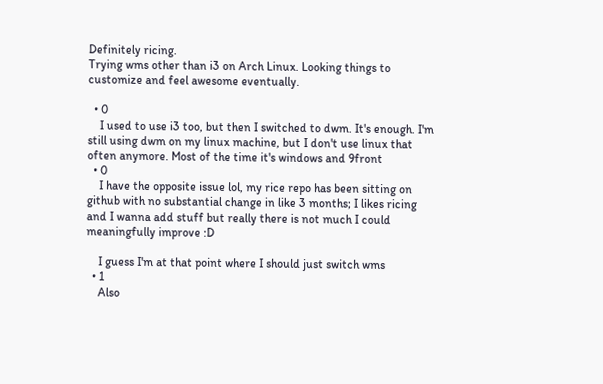Definitely ricing.
Trying wms other than i3 on Arch Linux. Looking things to customize and feel awesome eventually.

  • 0
    I used to use i3 too, but then I switched to dwm. It's enough. I'm still using dwm on my linux machine, but I don't use linux that often anymore. Most of the time it's windows and 9front
  • 0
    I have the opposite issue lol, my rice repo has been sitting on github with no substantial change in like 3 months; I likes ricing and I wanna add stuff but really there is not much I could meaningfully improve :D

    I guess I'm at that point where I should just switch wms
  • 1
    Also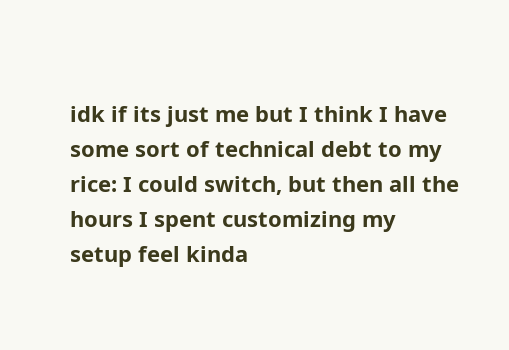idk if its just me but I think I have some sort of technical debt to my rice: I could switch, but then all the hours I spent customizing my setup feel kinda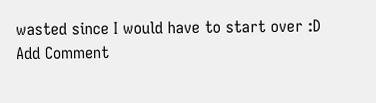wasted since I would have to start over :D
Add Comment